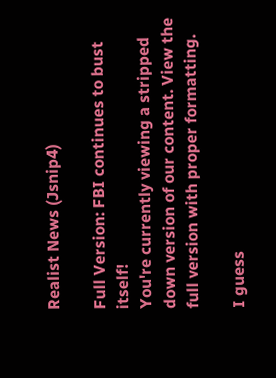Realist News (Jsnip4)

Full Version: FBI continues to bust itself!
You're currently viewing a stripped down version of our content. View the full version with proper formatting.

I guess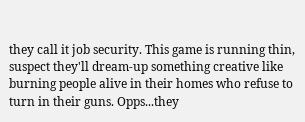they call it job security. This game is running thin, suspect they'll dream-up something creative like burning people alive in their homes who refuse to turn in their guns. Opps...they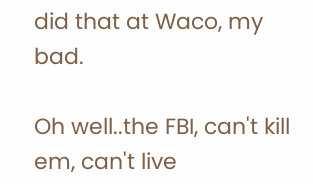did that at Waco, my bad.

Oh well..the FBI, can't kill em, can't live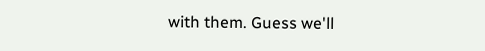with them. Guess we'll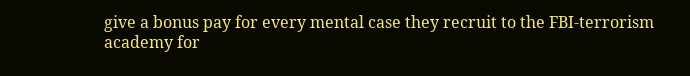give a bonus pay for every mental case they recruit to the FBI-terrorism academy for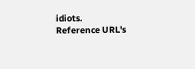idiots.
Reference URL's